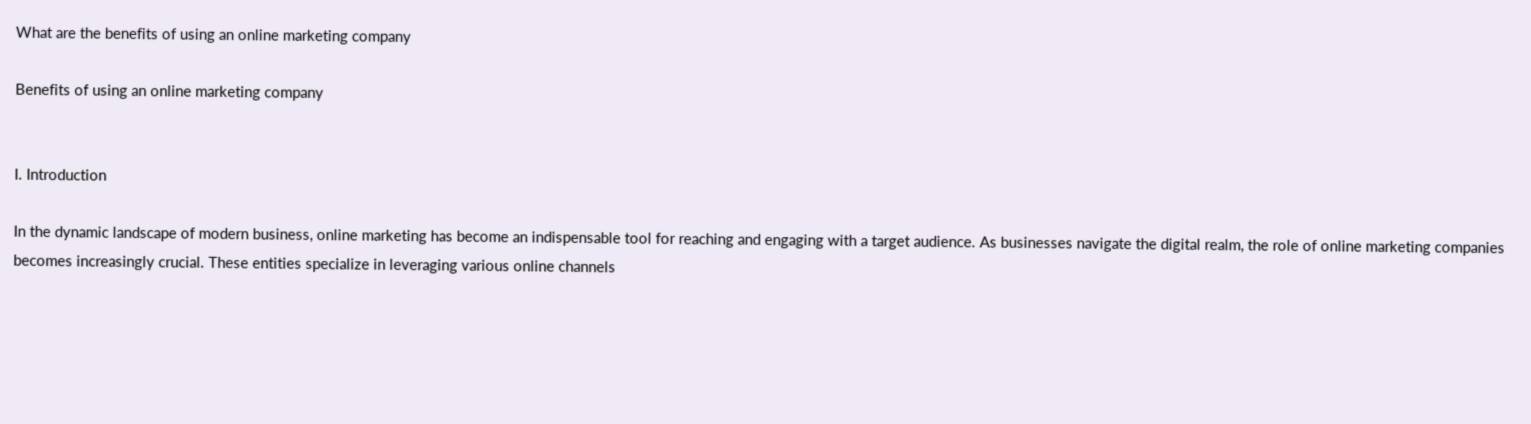What are the benefits of using an online marketing company

Benefits of using an online marketing company


I. Introduction

In the dynamic landscape of modern business, online marketing has become an indispensable tool for reaching and engaging with a target audience. As businesses navigate the digital realm, the role of online marketing companies becomes increasingly crucial. These entities specialize in leveraging various online channels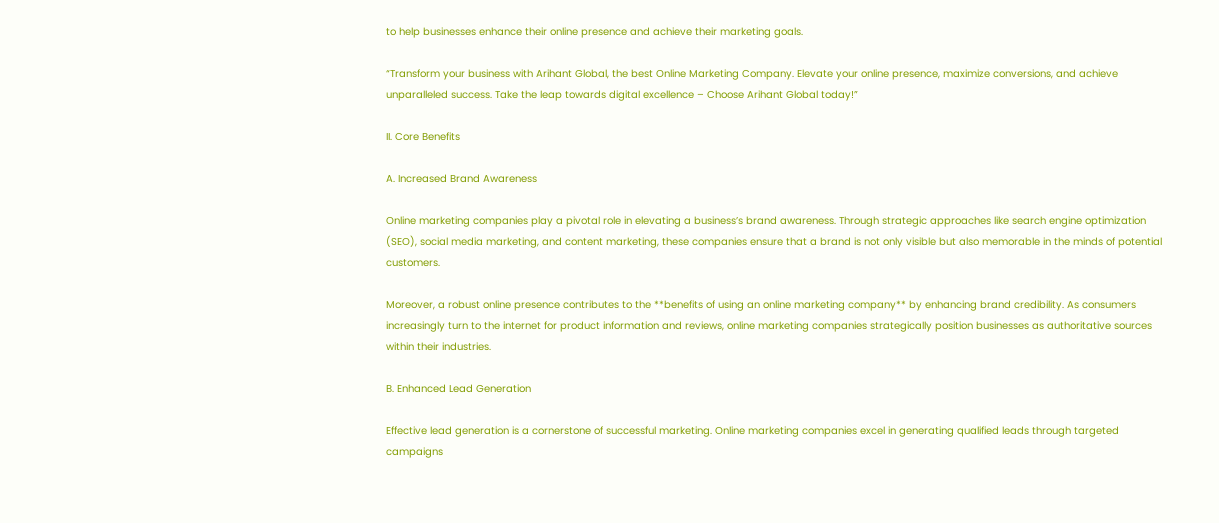to help businesses enhance their online presence and achieve their marketing goals.

“Transform your business with Arihant Global, the best Online Marketing Company. Elevate your online presence, maximize conversions, and achieve unparalleled success. Take the leap towards digital excellence – Choose Arihant Global today!”

II. Core Benefits

A. Increased Brand Awareness

Online marketing companies play a pivotal role in elevating a business’s brand awareness. Through strategic approaches like search engine optimization (SEO), social media marketing, and content marketing, these companies ensure that a brand is not only visible but also memorable in the minds of potential customers.

Moreover, a robust online presence contributes to the **benefits of using an online marketing company** by enhancing brand credibility. As consumers increasingly turn to the internet for product information and reviews, online marketing companies strategically position businesses as authoritative sources within their industries.

B. Enhanced Lead Generation

Effective lead generation is a cornerstone of successful marketing. Online marketing companies excel in generating qualified leads through targeted campaigns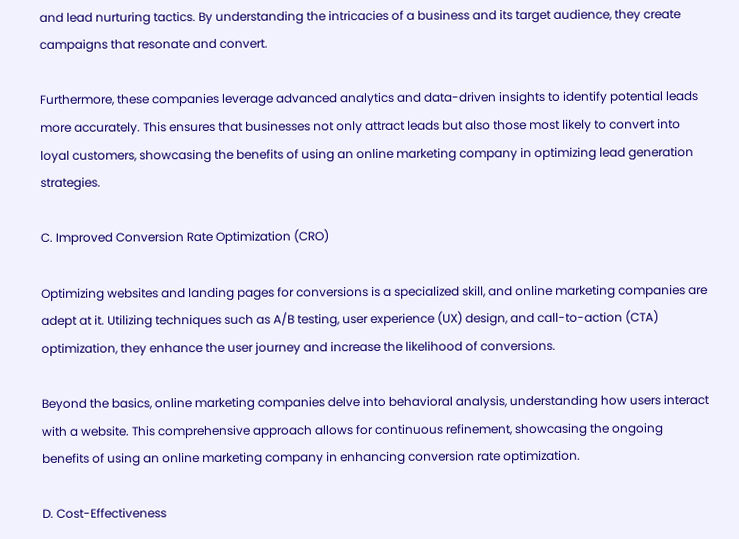and lead nurturing tactics. By understanding the intricacies of a business and its target audience, they create campaigns that resonate and convert.

Furthermore, these companies leverage advanced analytics and data-driven insights to identify potential leads more accurately. This ensures that businesses not only attract leads but also those most likely to convert into loyal customers, showcasing the benefits of using an online marketing company in optimizing lead generation strategies.

C. Improved Conversion Rate Optimization (CRO)

Optimizing websites and landing pages for conversions is a specialized skill, and online marketing companies are adept at it. Utilizing techniques such as A/B testing, user experience (UX) design, and call-to-action (CTA) optimization, they enhance the user journey and increase the likelihood of conversions.

Beyond the basics, online marketing companies delve into behavioral analysis, understanding how users interact with a website. This comprehensive approach allows for continuous refinement, showcasing the ongoing benefits of using an online marketing company in enhancing conversion rate optimization.

D. Cost-Effectiveness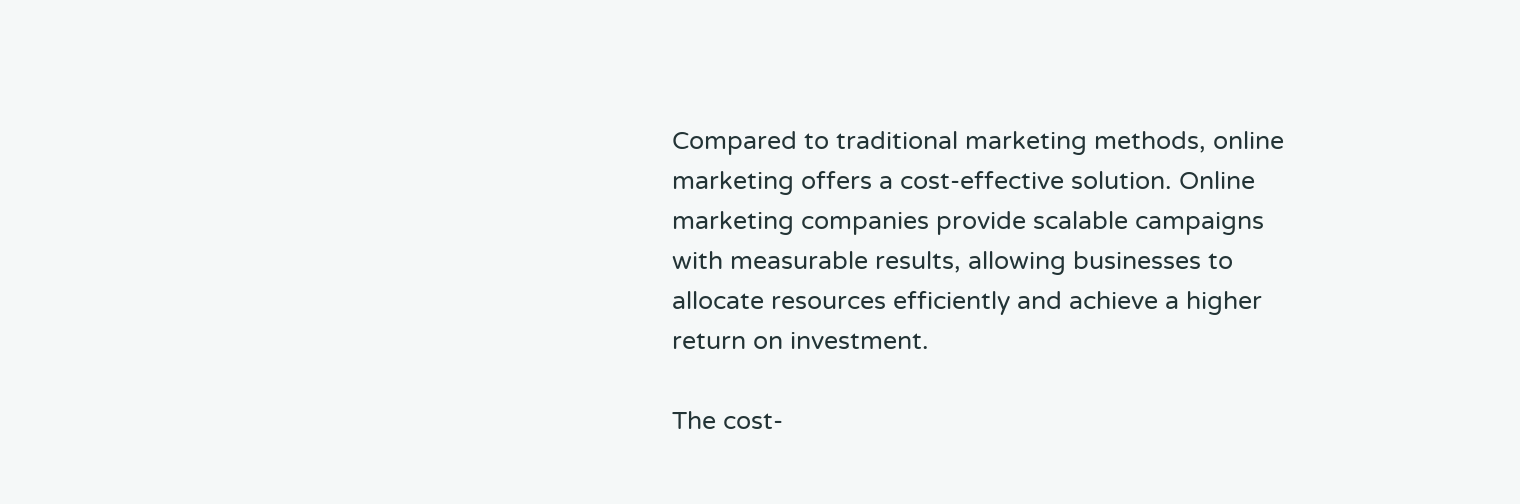Compared to traditional marketing methods, online marketing offers a cost-effective solution. Online marketing companies provide scalable campaigns with measurable results, allowing businesses to allocate resources efficiently and achieve a higher return on investment.

The cost-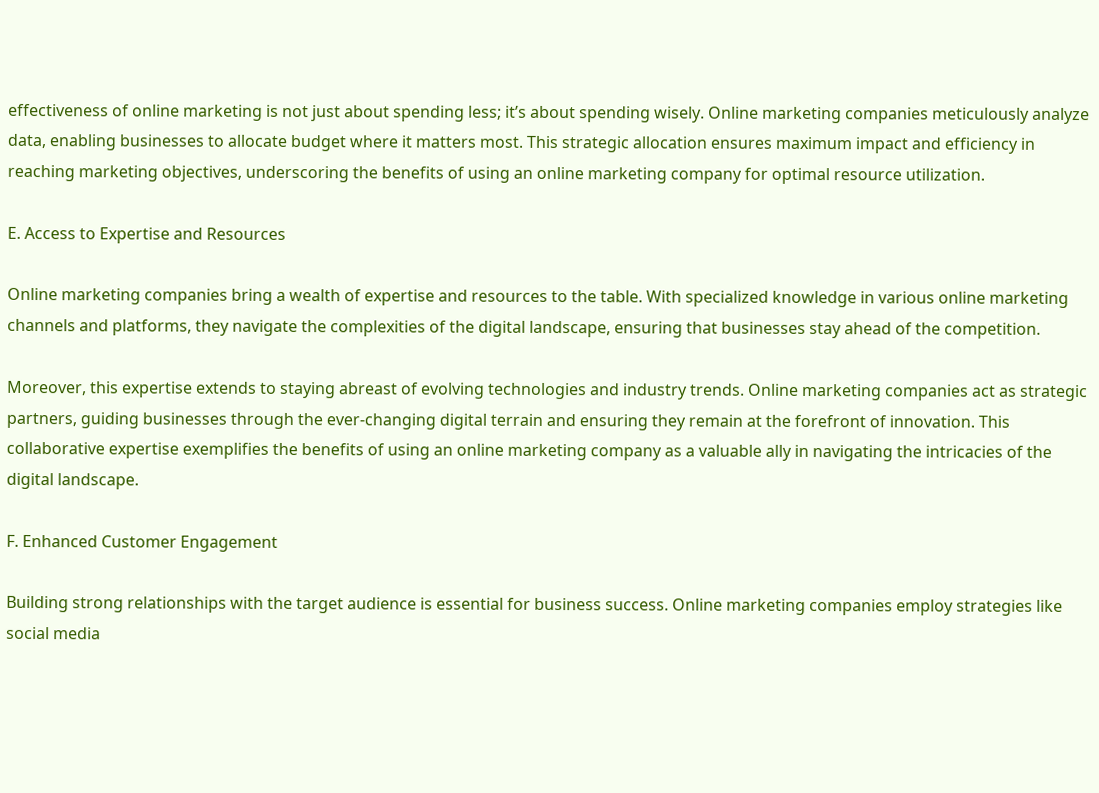effectiveness of online marketing is not just about spending less; it’s about spending wisely. Online marketing companies meticulously analyze data, enabling businesses to allocate budget where it matters most. This strategic allocation ensures maximum impact and efficiency in reaching marketing objectives, underscoring the benefits of using an online marketing company for optimal resource utilization.

E. Access to Expertise and Resources

Online marketing companies bring a wealth of expertise and resources to the table. With specialized knowledge in various online marketing channels and platforms, they navigate the complexities of the digital landscape, ensuring that businesses stay ahead of the competition.

Moreover, this expertise extends to staying abreast of evolving technologies and industry trends. Online marketing companies act as strategic partners, guiding businesses through the ever-changing digital terrain and ensuring they remain at the forefront of innovation. This collaborative expertise exemplifies the benefits of using an online marketing company as a valuable ally in navigating the intricacies of the digital landscape.

F. Enhanced Customer Engagement

Building strong relationships with the target audience is essential for business success. Online marketing companies employ strategies like social media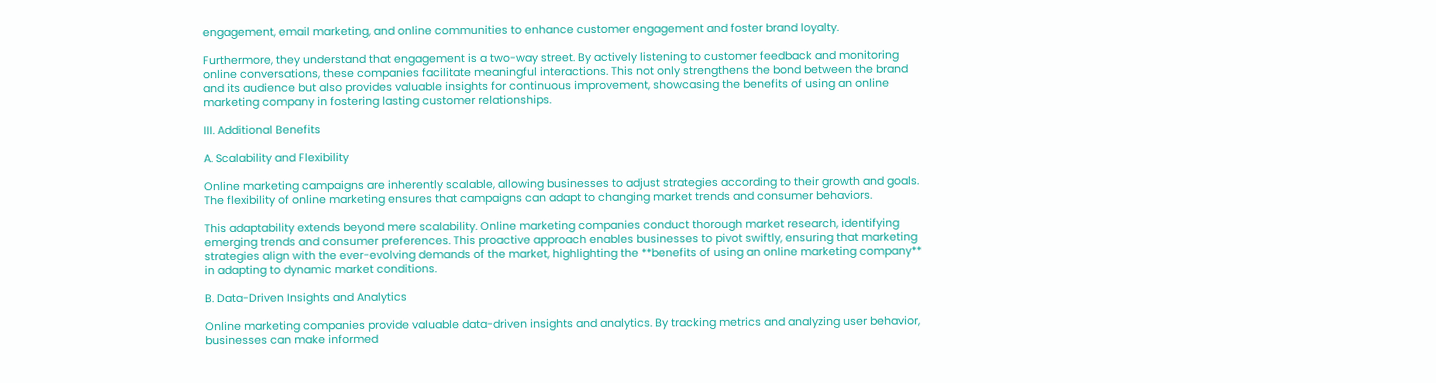engagement, email marketing, and online communities to enhance customer engagement and foster brand loyalty.

Furthermore, they understand that engagement is a two-way street. By actively listening to customer feedback and monitoring online conversations, these companies facilitate meaningful interactions. This not only strengthens the bond between the brand and its audience but also provides valuable insights for continuous improvement, showcasing the benefits of using an online marketing company in fostering lasting customer relationships.

III. Additional Benefits

A. Scalability and Flexibility

Online marketing campaigns are inherently scalable, allowing businesses to adjust strategies according to their growth and goals. The flexibility of online marketing ensures that campaigns can adapt to changing market trends and consumer behaviors.

This adaptability extends beyond mere scalability. Online marketing companies conduct thorough market research, identifying emerging trends and consumer preferences. This proactive approach enables businesses to pivot swiftly, ensuring that marketing strategies align with the ever-evolving demands of the market, highlighting the **benefits of using an online marketing company** in adapting to dynamic market conditions.

B. Data-Driven Insights and Analytics

Online marketing companies provide valuable data-driven insights and analytics. By tracking metrics and analyzing user behavior, businesses can make informed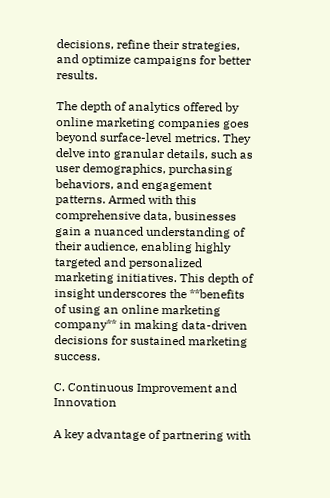decisions, refine their strategies, and optimize campaigns for better results.

The depth of analytics offered by online marketing companies goes beyond surface-level metrics. They delve into granular details, such as user demographics, purchasing behaviors, and engagement patterns. Armed with this comprehensive data, businesses gain a nuanced understanding of their audience, enabling highly targeted and personalized marketing initiatives. This depth of insight underscores the **benefits of using an online marketing company** in making data-driven decisions for sustained marketing success.

C. Continuous Improvement and Innovation

A key advantage of partnering with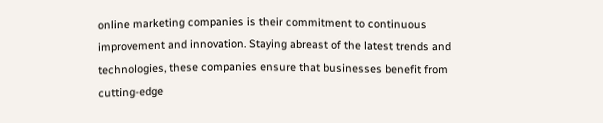online marketing companies is their commitment to continuous improvement and innovation. Staying abreast of the latest trends and technologies, these companies ensure that businesses benefit from cutting-edge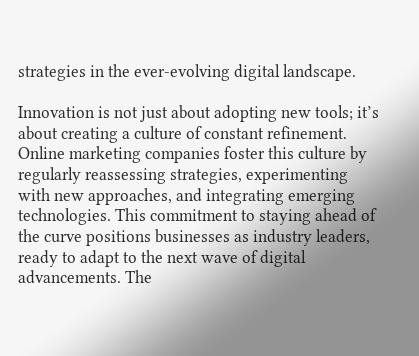strategies in the ever-evolving digital landscape.

Innovation is not just about adopting new tools; it’s about creating a culture of constant refinement. Online marketing companies foster this culture by regularly reassessing strategies, experimenting with new approaches, and integrating emerging technologies. This commitment to staying ahead of the curve positions businesses as industry leaders, ready to adapt to the next wave of digital advancements. The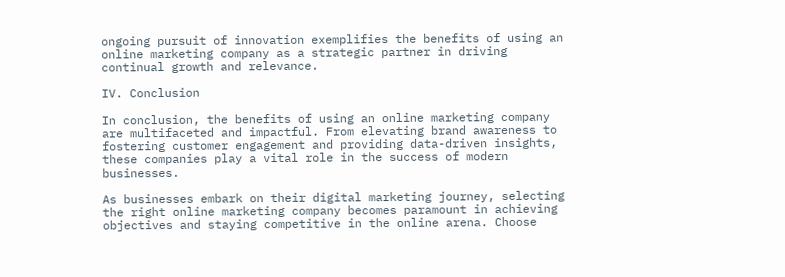ongoing pursuit of innovation exemplifies the benefits of using an online marketing company as a strategic partner in driving continual growth and relevance.

IV. Conclusion

In conclusion, the benefits of using an online marketing company are multifaceted and impactful. From elevating brand awareness to fostering customer engagement and providing data-driven insights, these companies play a vital role in the success of modern businesses.

As businesses embark on their digital marketing journey, selecting the right online marketing company becomes paramount in achieving objectives and staying competitive in the online arena. Choose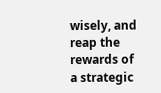wisely, and reap the rewards of a strategic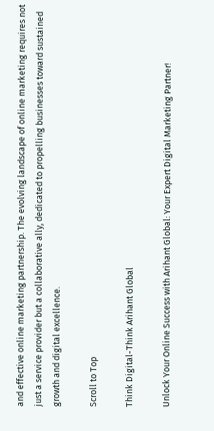and effective online marketing partnership. The evolving landscape of online marketing requires not just a service provider but a collaborative ally, dedicated to propelling businesses toward sustained growth and digital excellence.

Scroll to Top

Think Digital-Think Arihant Global

Unlock Your Online Success with Arihant Global: Your Expert Digital Marketing Partner!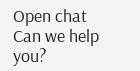Open chat
Can we help you?